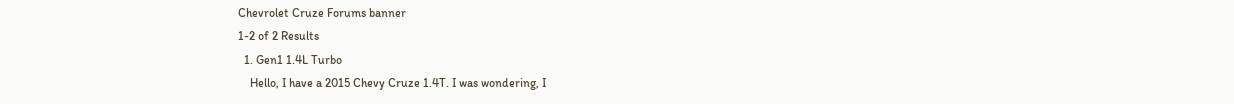Chevrolet Cruze Forums banner
1-2 of 2 Results
  1. Gen1 1.4L Turbo
    Hello, I have a 2015 Chevy Cruze 1.4T. I was wondering, I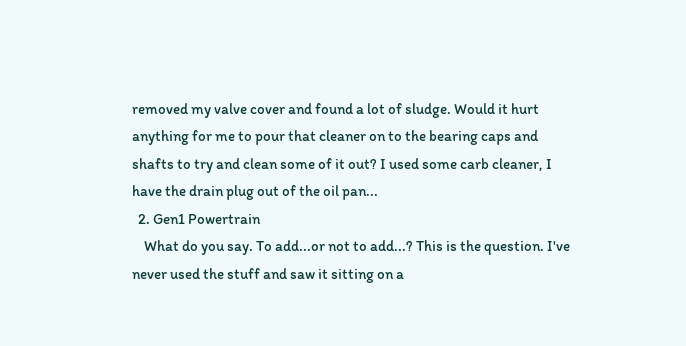removed my valve cover and found a lot of sludge. Would it hurt anything for me to pour that cleaner on to the bearing caps and shafts to try and clean some of it out? I used some carb cleaner, I have the drain plug out of the oil pan...
  2. Gen1 Powertrain
    What do you say. To add...or not to add...? This is the question. I've never used the stuff and saw it sitting on a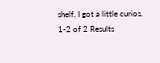shelf. I got a little curios.
1-2 of 2 Results